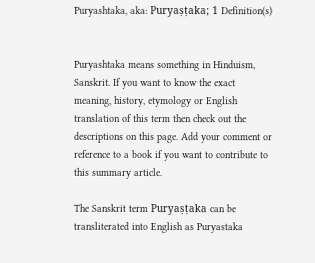Puryashtaka, aka: Puryaṣṭaka; 1 Definition(s)


Puryashtaka means something in Hinduism, Sanskrit. If you want to know the exact meaning, history, etymology or English translation of this term then check out the descriptions on this page. Add your comment or reference to a book if you want to contribute to this summary article.

The Sanskrit term Puryaṣṭaka can be transliterated into English as Puryastaka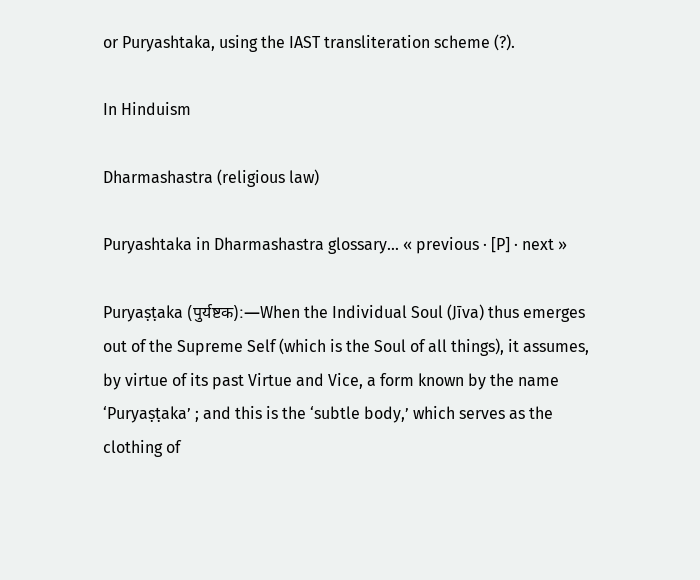or Puryashtaka, using the IAST transliteration scheme (?).

In Hinduism

Dharmashastra (religious law)

Puryashtaka in Dharmashastra glossary... « previous · [P] · next »

Puryaṣṭaka (पुर्यष्टक):—When the Individual Soul (Jīva) thus emerges out of the Supreme Self (which is the Soul of all things), it assumes, by virtue of its past Virtue and Vice, a form known by the name ‘Puryaṣṭaka’ ; and this is the ‘subtle body,’ which serves as the clothing of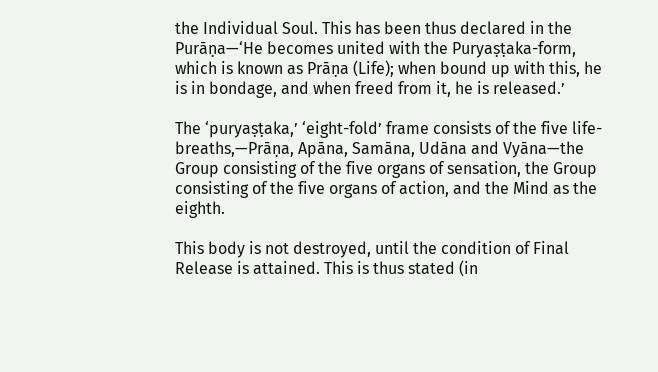the Individual Soul. This has been thus declared in the Purāṇa—‘He becomes united with the Puryaṣṭaka-form, which is known as Prāṇa (Life); when bound up with this, he is in bondage, and when freed from it, he is released.’

The ‘puryaṣṭaka,’ ‘eight-fold’ frame consists of the five life-breaths,—Prāṇa, Apāna, Samāna, Udāna and Vyāna—the Group consisting of the five organs of sensation, the Group consisting of the five organs of action, and the Mind as the eighth.

This body is not destroyed, until the condition of Final Release is attained. This is thus stated (in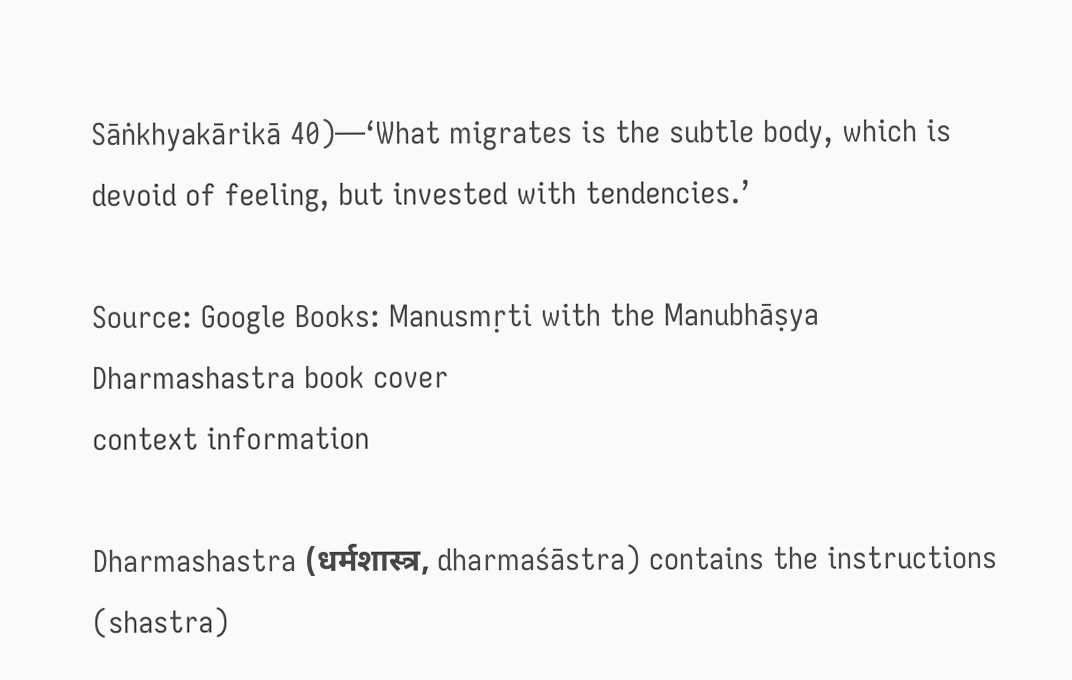Sāṅkhyakārikā 40)—‘What migrates is the subtle body, which is devoid of feeling, but invested with tendencies.’

Source: Google Books: Manusmṛti with the Manubhāṣya
Dharmashastra book cover
context information

Dharmashastra (धर्मशास्त्र, dharmaśāstra) contains the instructions (shastra)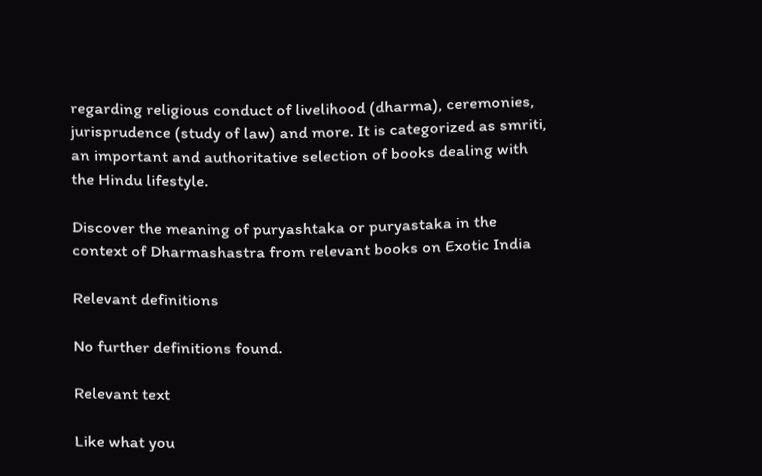regarding religious conduct of livelihood (dharma), ceremonies, jurisprudence (study of law) and more. It is categorized as smriti, an important and authoritative selection of books dealing with the Hindu lifestyle.

Discover the meaning of puryashtaka or puryastaka in the context of Dharmashastra from relevant books on Exotic India

Relevant definitions

No further definitions found.

Relevant text

Like what you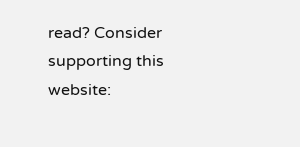read? Consider supporting this website: